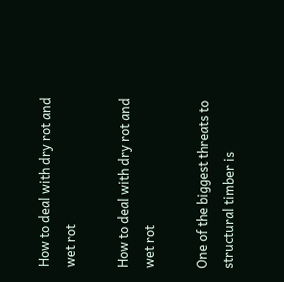How to deal with dry rot and wet rot

How to deal with dry rot and wet rot

One of the biggest threats to structural timber is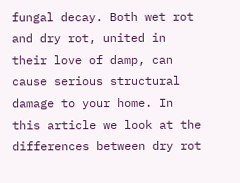fungal decay. Both wet rot and dry rot, united in their love of damp, can cause serious structural damage to your home. In this article we look at the differences between dry rot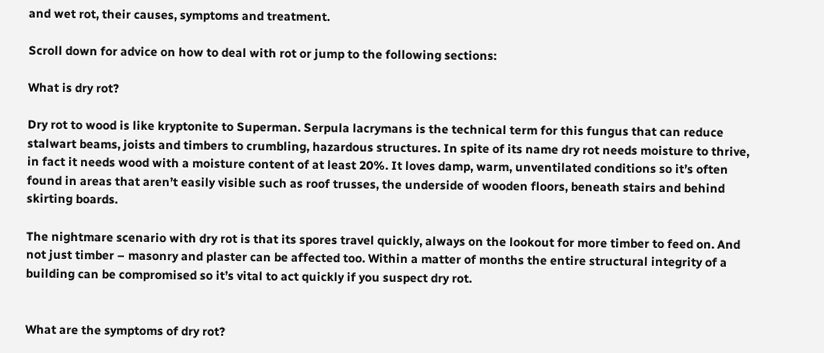and wet rot, their causes, symptoms and treatment.

Scroll down for advice on how to deal with rot or jump to the following sections:

What is dry rot?

Dry rot to wood is like kryptonite to Superman. Serpula lacrymans is the technical term for this fungus that can reduce stalwart beams, joists and timbers to crumbling, hazardous structures. In spite of its name dry rot needs moisture to thrive, in fact it needs wood with a moisture content of at least 20%. It loves damp, warm, unventilated conditions so it’s often found in areas that aren’t easily visible such as roof trusses, the underside of wooden floors, beneath stairs and behind skirting boards.

The nightmare scenario with dry rot is that its spores travel quickly, always on the lookout for more timber to feed on. And not just timber – masonry and plaster can be affected too. Within a matter of months the entire structural integrity of a building can be compromised so it’s vital to act quickly if you suspect dry rot.


What are the symptoms of dry rot?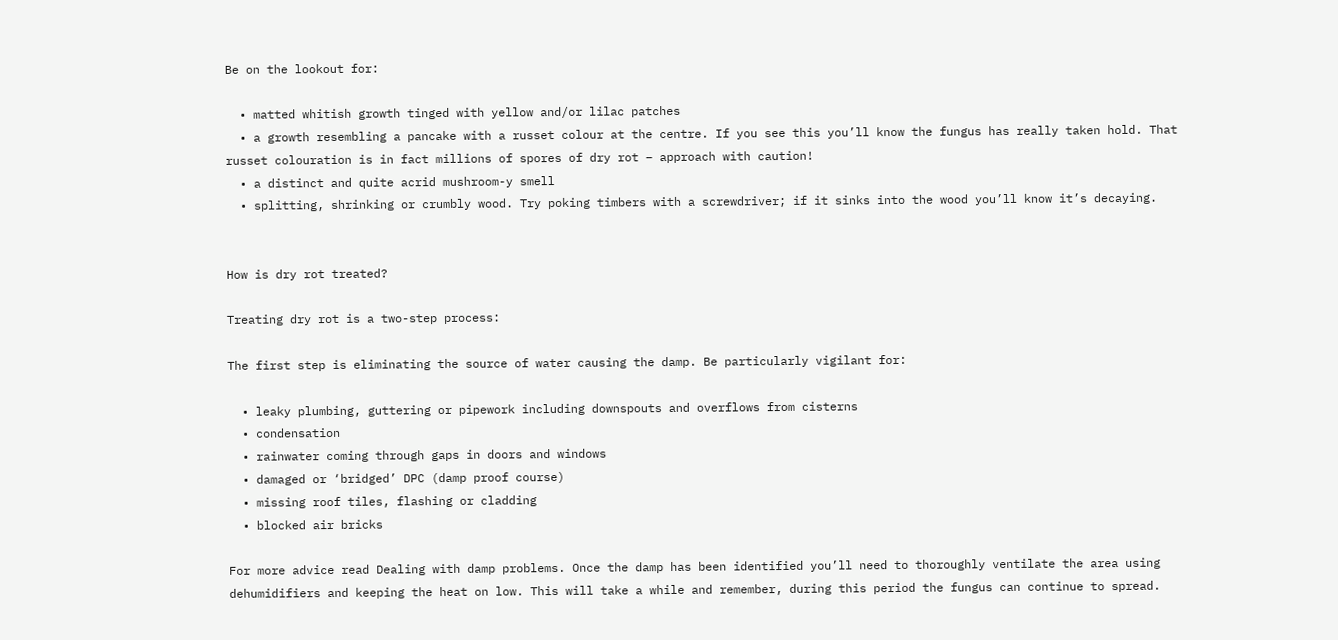Be on the lookout for:

  • matted whitish growth tinged with yellow and/or lilac patches
  • a growth resembling a pancake with a russet colour at the centre. If you see this you’ll know the fungus has really taken hold. That russet colouration is in fact millions of spores of dry rot – approach with caution!
  • a distinct and quite acrid mushroom-y smell
  • splitting, shrinking or crumbly wood. Try poking timbers with a screwdriver; if it sinks into the wood you’ll know it’s decaying.


How is dry rot treated?

Treating dry rot is a two-step process:

The first step is eliminating the source of water causing the damp. Be particularly vigilant for:

  • leaky plumbing, guttering or pipework including downspouts and overflows from cisterns
  • condensation
  • rainwater coming through gaps in doors and windows
  • damaged or ‘bridged’ DPC (damp proof course)
  • missing roof tiles, flashing or cladding
  • blocked air bricks

For more advice read Dealing with damp problems. Once the damp has been identified you’ll need to thoroughly ventilate the area using dehumidifiers and keeping the heat on low. This will take a while and remember, during this period the fungus can continue to spread.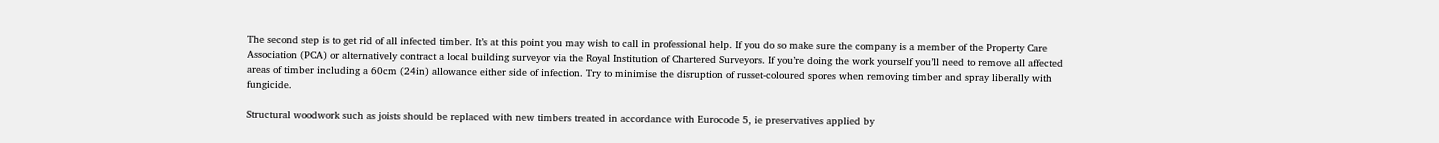The second step is to get rid of all infected timber. It’s at this point you may wish to call in professional help. If you do so make sure the company is a member of the Property Care Association (PCA) or alternatively contract a local building surveyor via the Royal Institution of Chartered Surveyors. If you’re doing the work yourself you’ll need to remove all affected areas of timber including a 60cm (24in) allowance either side of infection. Try to minimise the disruption of russet-coloured spores when removing timber and spray liberally with fungicide.

Structural woodwork such as joists should be replaced with new timbers treated in accordance with Eurocode 5, ie preservatives applied by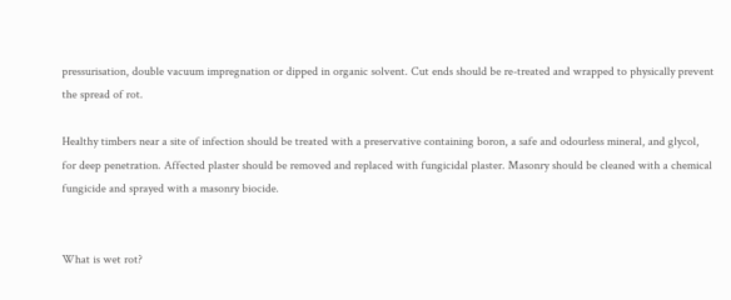pressurisation, double vacuum impregnation or dipped in organic solvent. Cut ends should be re-treated and wrapped to physically prevent the spread of rot.

Healthy timbers near a site of infection should be treated with a preservative containing boron, a safe and odourless mineral, and glycol, for deep penetration. Affected plaster should be removed and replaced with fungicidal plaster. Masonry should be cleaned with a chemical fungicide and sprayed with a masonry biocide.


What is wet rot?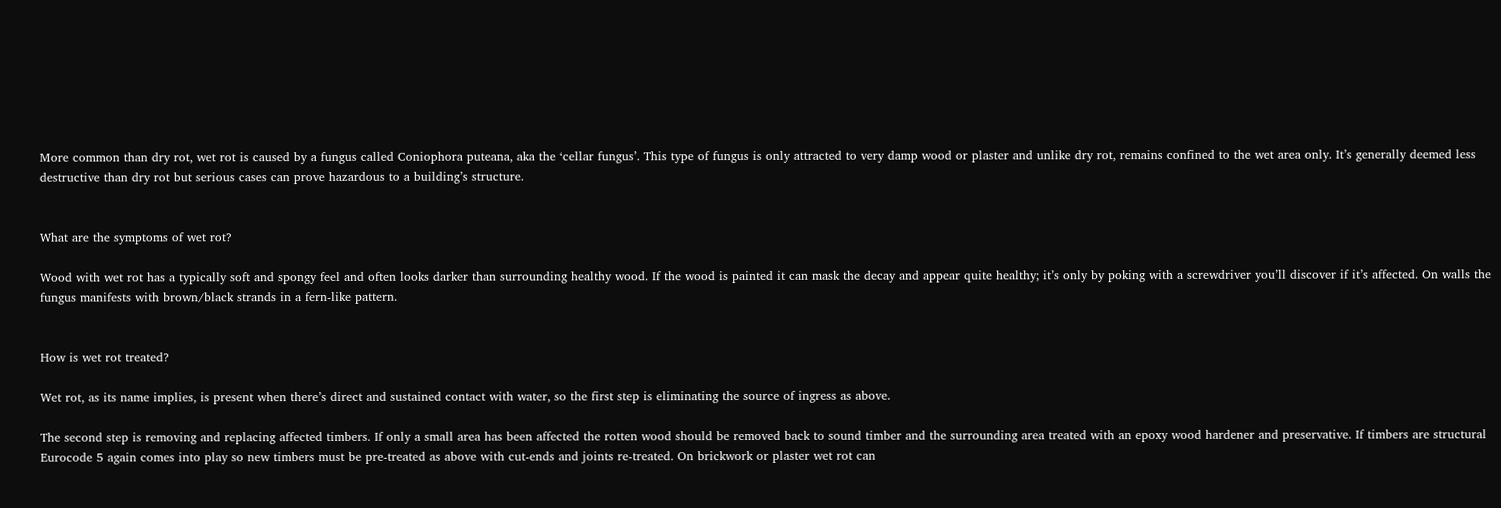More common than dry rot, wet rot is caused by a fungus called Coniophora puteana, aka the ‘cellar fungus’. This type of fungus is only attracted to very damp wood or plaster and unlike dry rot, remains confined to the wet area only. It’s generally deemed less destructive than dry rot but serious cases can prove hazardous to a building’s structure.


What are the symptoms of wet rot?

Wood with wet rot has a typically soft and spongy feel and often looks darker than surrounding healthy wood. If the wood is painted it can mask the decay and appear quite healthy; it’s only by poking with a screwdriver you’ll discover if it’s affected. On walls the fungus manifests with brown/black strands in a fern-like pattern.


How is wet rot treated?

Wet rot, as its name implies, is present when there’s direct and sustained contact with water, so the first step is eliminating the source of ingress as above.

The second step is removing and replacing affected timbers. If only a small area has been affected the rotten wood should be removed back to sound timber and the surrounding area treated with an epoxy wood hardener and preservative. If timbers are structural Eurocode 5 again comes into play so new timbers must be pre-treated as above with cut-ends and joints re-treated. On brickwork or plaster wet rot can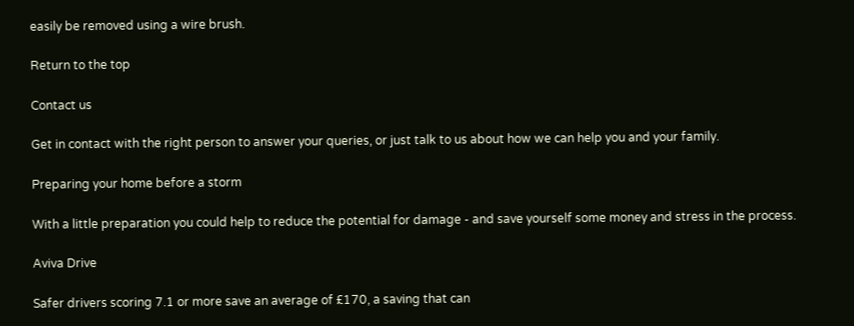easily be removed using a wire brush.

Return to the top

Contact us

Get in contact with the right person to answer your queries, or just talk to us about how we can help you and your family.

Preparing your home before a storm

With a little preparation you could help to reduce the potential for damage - and save yourself some money and stress in the process.

Aviva Drive

Safer drivers scoring 7.1 or more save an average of £170, a saving that can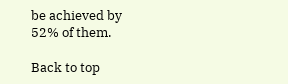be achieved by 52% of them.

Back to top